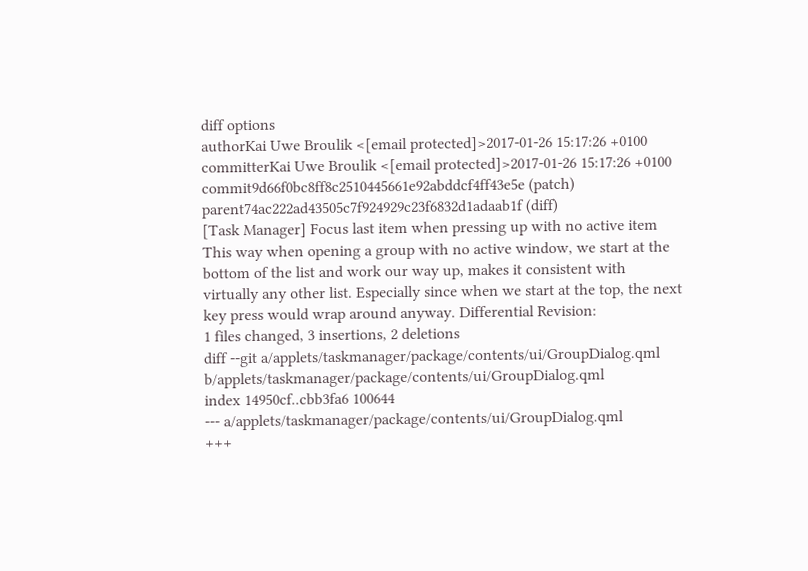diff options
authorKai Uwe Broulik <[email protected]>2017-01-26 15:17:26 +0100
committerKai Uwe Broulik <[email protected]>2017-01-26 15:17:26 +0100
commit9d66f0bc8ff8c2510445661e92abddcf4ff43e5e (patch)
parent74ac222ad43505c7f924929c23f6832d1adaab1f (diff)
[Task Manager] Focus last item when pressing up with no active item
This way when opening a group with no active window, we start at the bottom of the list and work our way up, makes it consistent with virtually any other list. Especially since when we start at the top, the next key press would wrap around anyway. Differential Revision:
1 files changed, 3 insertions, 2 deletions
diff --git a/applets/taskmanager/package/contents/ui/GroupDialog.qml b/applets/taskmanager/package/contents/ui/GroupDialog.qml
index 14950cf..cbb3fa6 100644
--- a/applets/taskmanager/package/contents/ui/GroupDialog.qml
+++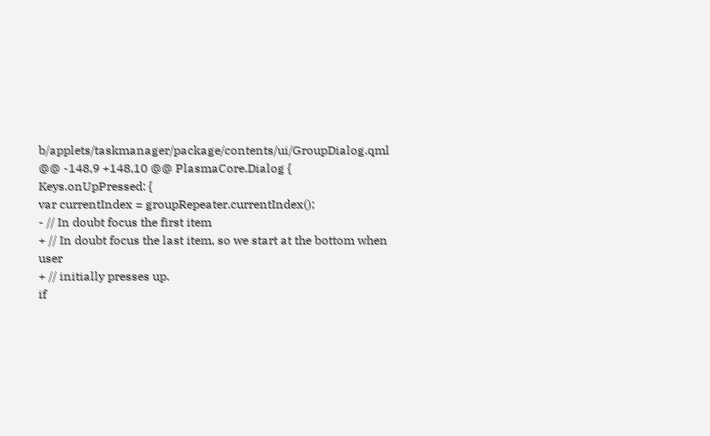b/applets/taskmanager/package/contents/ui/GroupDialog.qml
@@ -148,9 +148,10 @@ PlasmaCore.Dialog {
Keys.onUpPressed: {
var currentIndex = groupRepeater.currentIndex();
- // In doubt focus the first item
+ // In doubt focus the last item, so we start at the bottom when user
+ // initially presses up.
if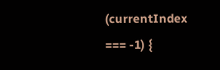(currentIndex === -1) {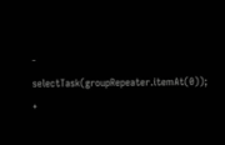- selectTask(groupRepeater.itemAt(0));
+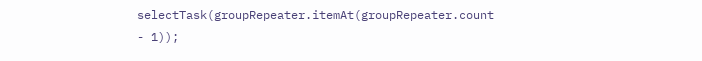selectTask(groupRepeater.itemAt(groupRepeater.count - 1));